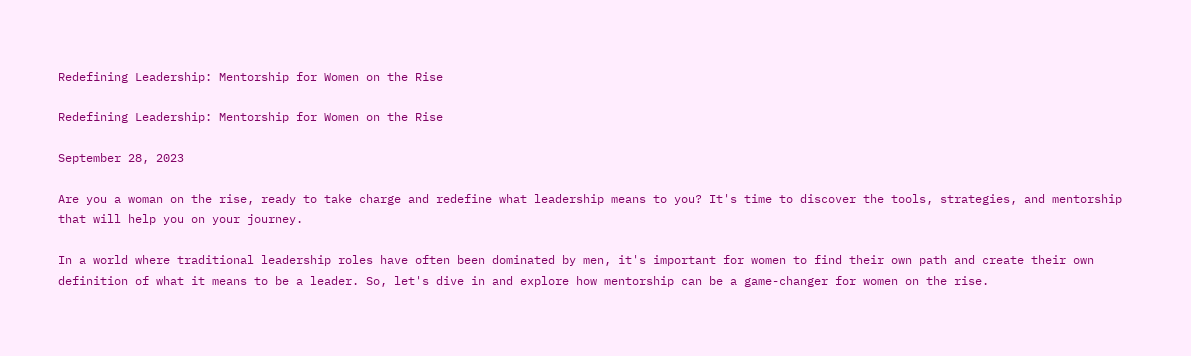Redefining Leadership: Mentorship for Women on the Rise

Redefining Leadership: Mentorship for Women on the Rise

September 28, 2023

Are you a woman on the rise, ready to take charge and redefine what leadership means to you? It's time to discover the tools, strategies, and mentorship that will help you on your journey.

In a world where traditional leadership roles have often been dominated by men, it's important for women to find their own path and create their own definition of what it means to be a leader. So, let's dive in and explore how mentorship can be a game-changer for women on the rise.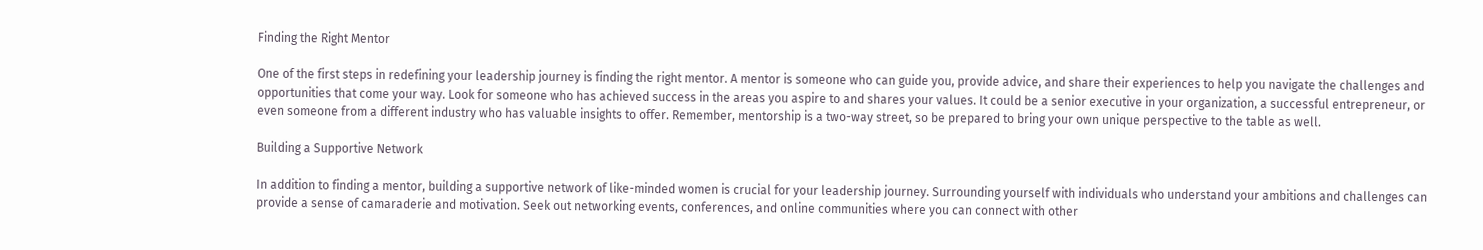Finding the Right Mentor

One of the first steps in redefining your leadership journey is finding the right mentor. A mentor is someone who can guide you, provide advice, and share their experiences to help you navigate the challenges and opportunities that come your way. Look for someone who has achieved success in the areas you aspire to and shares your values. It could be a senior executive in your organization, a successful entrepreneur, or even someone from a different industry who has valuable insights to offer. Remember, mentorship is a two-way street, so be prepared to bring your own unique perspective to the table as well.

Building a Supportive Network

In addition to finding a mentor, building a supportive network of like-minded women is crucial for your leadership journey. Surrounding yourself with individuals who understand your ambitions and challenges can provide a sense of camaraderie and motivation. Seek out networking events, conferences, and online communities where you can connect with other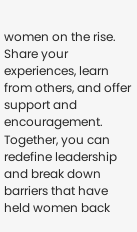women on the rise. Share your experiences, learn from others, and offer support and encouragement. Together, you can redefine leadership and break down barriers that have held women back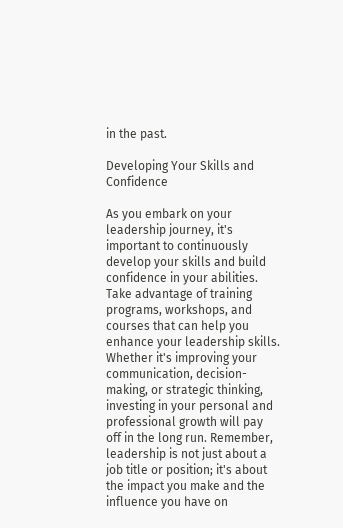in the past.

Developing Your Skills and Confidence

As you embark on your leadership journey, it's important to continuously develop your skills and build confidence in your abilities. Take advantage of training programs, workshops, and courses that can help you enhance your leadership skills. Whether it's improving your communication, decision-making, or strategic thinking, investing in your personal and professional growth will pay off in the long run. Remember, leadership is not just about a job title or position; it's about the impact you make and the influence you have on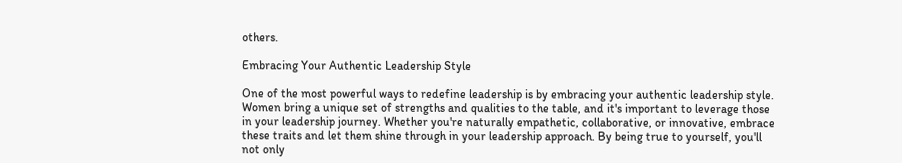others.

Embracing Your Authentic Leadership Style

One of the most powerful ways to redefine leadership is by embracing your authentic leadership style. Women bring a unique set of strengths and qualities to the table, and it's important to leverage those in your leadership journey. Whether you're naturally empathetic, collaborative, or innovative, embrace these traits and let them shine through in your leadership approach. By being true to yourself, you'll not only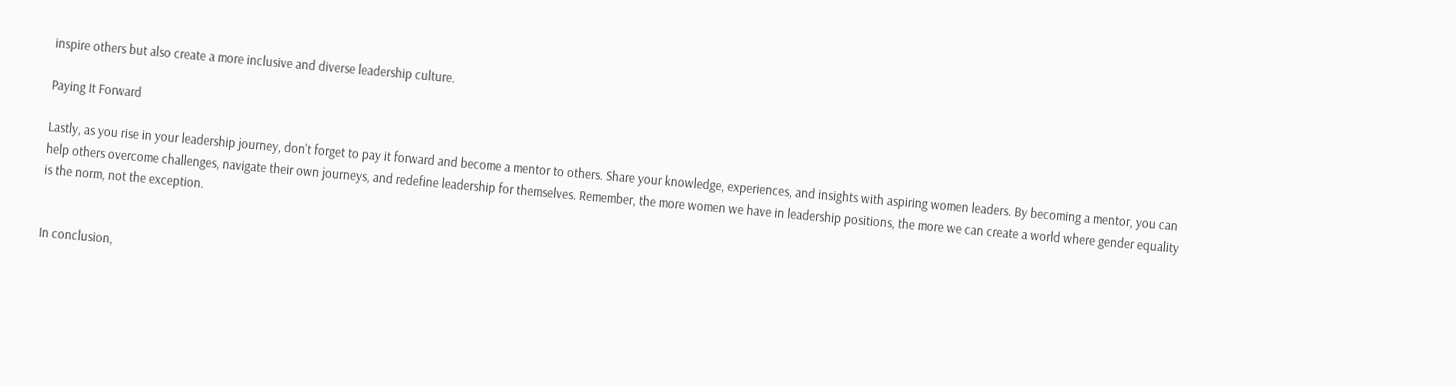inspire others but also create a more inclusive and diverse leadership culture.

Paying It Forward

Lastly, as you rise in your leadership journey, don't forget to pay it forward and become a mentor to others. Share your knowledge, experiences, and insights with aspiring women leaders. By becoming a mentor, you can help others overcome challenges, navigate their own journeys, and redefine leadership for themselves. Remember, the more women we have in leadership positions, the more we can create a world where gender equality is the norm, not the exception.


In conclusion,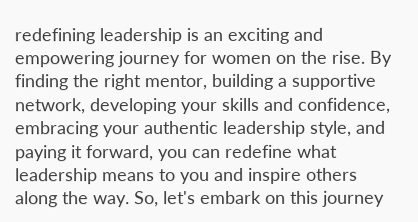redefining leadership is an exciting and empowering journey for women on the rise. By finding the right mentor, building a supportive network, developing your skills and confidence, embracing your authentic leadership style, and paying it forward, you can redefine what leadership means to you and inspire others along the way. So, let's embark on this journey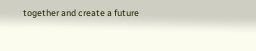together and create a future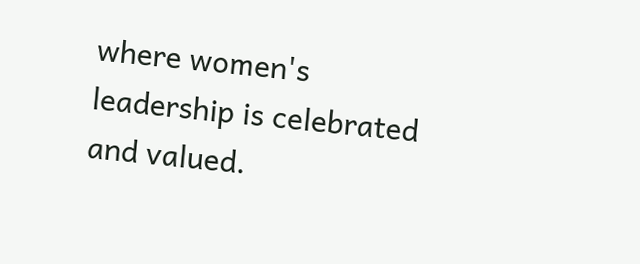where women's leadership is celebrated and valued.